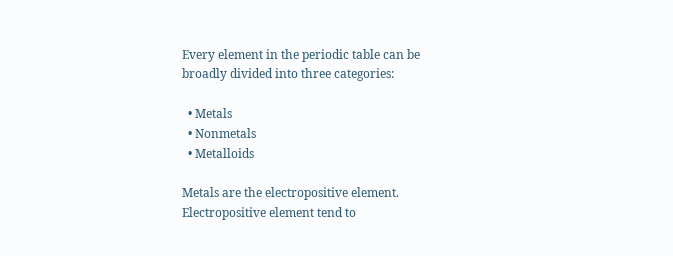Every element in the periodic table can be broadly divided into three categories:

  • Metals
  • Nonmetals
  • Metalloids

Metals are the electropositive element. Electropositive element tend to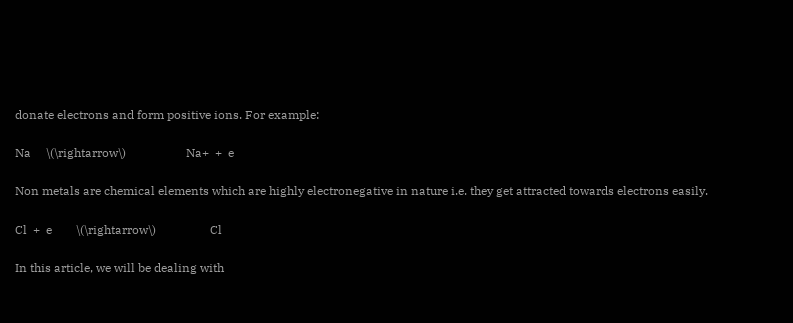donate electrons and form positive ions. For example:

Na     \(\rightarrow\)                    Na+  +  e

Non metals are chemical elements which are highly electronegative in nature i.e. they get attracted towards electrons easily.

Cl  +  e        \(\rightarrow\)                  Cl

In this article, we will be dealing with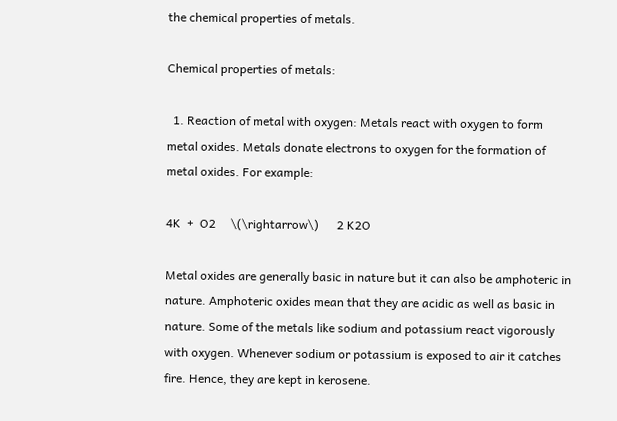the chemical properties of metals.

Chemical properties of metals:

  1. Reaction of metal with oxygen: Metals react with oxygen to form metal oxides. Metals donate electrons to oxygen for the formation of metal oxides. For example:

4K  +  O2     \(\rightarrow\)      2 K2O

Metal oxides are generally basic in nature but it can also be amphoteric in nature. Amphoteric oxides mean that they are acidic as well as basic in nature. Some of the metals like sodium and potassium react vigorously with oxygen. Whenever sodium or potassium is exposed to air it catches fire. Hence, they are kept in kerosene.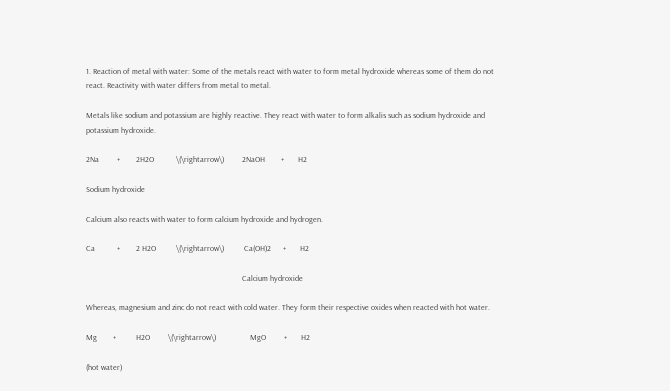1. Reaction of metal with water: Some of the metals react with water to form metal hydroxide whereas some of them do not react. Reactivity with water differs from metal to metal.

Metals like sodium and potassium are highly reactive. They react with water to form alkalis such as sodium hydroxide and potassium hydroxide.

2Na         +        2H2O           \(\rightarrow\)         2NaOH        +       H2

Sodium hydroxide

Calcium also reacts with water to form calcium hydroxide and hydrogen.

Ca           +        2 H2O          \(\rightarrow\)          Ca(OH)2      +       H2

                                                                              Calcium hydroxide

Whereas, magnesium and zinc do not react with cold water. They form their respective oxides when reacted with hot water.

Mg        +          H2O         \(\rightarrow\)                 MgO         +       H2

(hot water)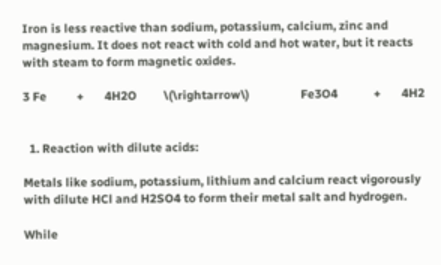Iron is less reactive than sodium, potassium, calcium, zinc and magnesium. It does not react with cold and hot water, but it reacts with steam to form magnetic oxides.

3 Fe          +       4H2O         \(\rightarrow\)                 Fe3O4            +       4H2


  1. Reaction with dilute acids:

Metals like sodium, potassium, lithium and calcium react vigorously with dilute HCl and H2SO4 to form their metal salt and hydrogen.

While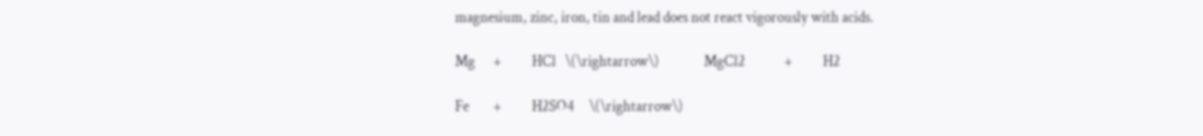magnesium, zinc, iron, tin and lead does not react vigorously with acids.

Mg      +          HCl   \(\rightarrow\)               MgCl2             +          H2

Fe        +          H2SO4     \(\rightarrow\)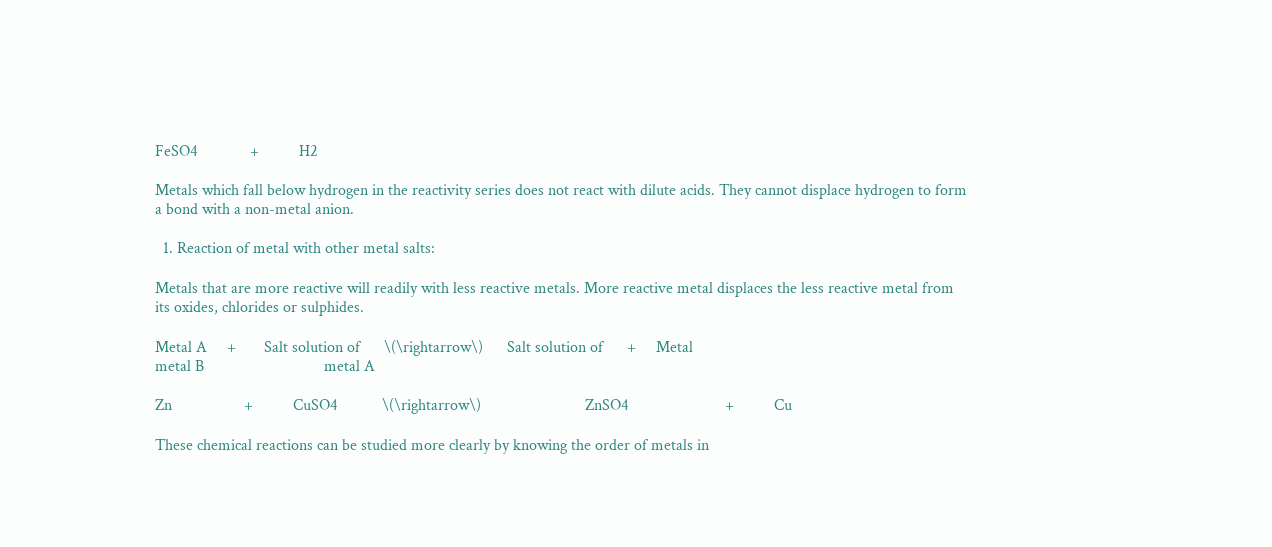FeSO4             +          H2

Metals which fall below hydrogen in the reactivity series does not react with dilute acids. They cannot displace hydrogen to form a bond with a non-metal anion.

  1. Reaction of metal with other metal salts:

Metals that are more reactive will readily with less reactive metals. More reactive metal displaces the less reactive metal from its oxides, chlorides or sulphides.

Metal A     +       Salt solution of      \(\rightarrow\)      Salt solution of      +     Metal                                                                                              metal B                              metal A

Zn                  +          CuSO4           \(\rightarrow\)                          ZnSO4                        +          Cu

These chemical reactions can be studied more clearly by knowing the order of metals in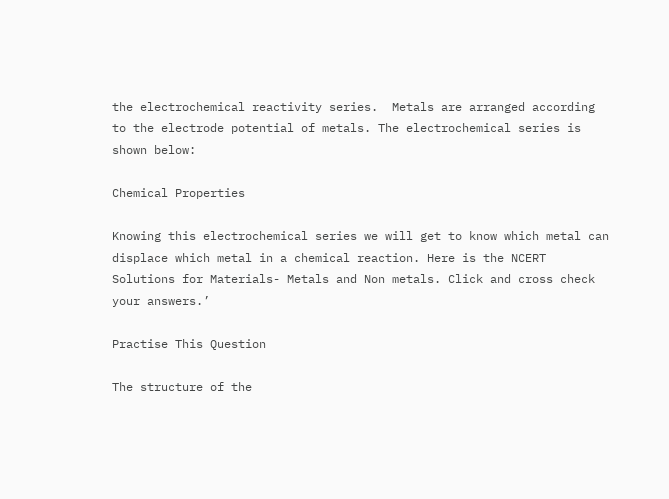the electrochemical reactivity series.  Metals are arranged according to the electrode potential of metals. The electrochemical series is shown below:

Chemical Properties

Knowing this electrochemical series we will get to know which metal can displace which metal in a chemical reaction. Here is the NCERT Solutions for Materials- Metals and Non metals. Click and cross check your answers.’

Practise This Question

The structure of the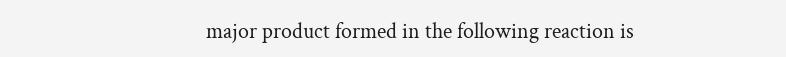major product formed in the following reaction is